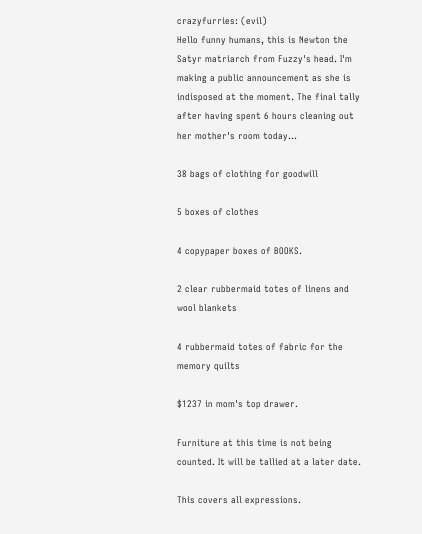crazyfurries: (evil)
Hello funny humans, this is Newton the Satyr matriarch from Fuzzy's head. I'm making a public announcement as she is indisposed at the moment. The final tally after having spent 6 hours cleaning out her mother's room today...

38 bags of clothing for goodwill

5 boxes of clothes

4 copypaper boxes of BOOKS.

2 clear rubbermaid totes of linens and wool blankets

4 rubbermaid totes of fabric for the memory quilts

$1237 in mom's top drawer.

Furniture at this time is not being counted. It will be tallied at a later date.

This covers all expressions.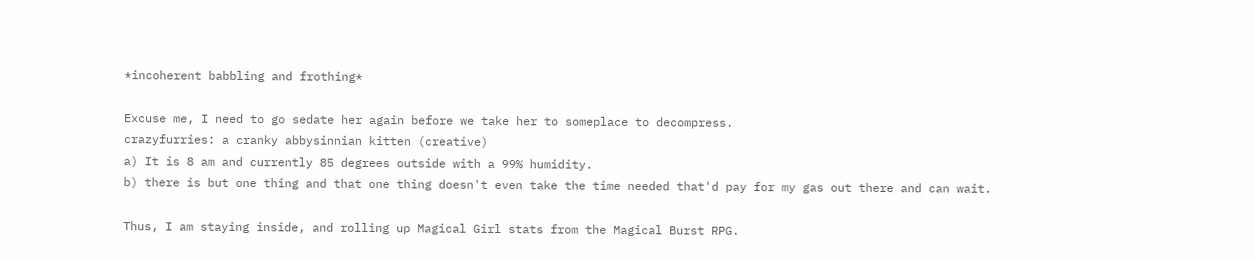*incoherent babbling and frothing*

Excuse me, I need to go sedate her again before we take her to someplace to decompress.
crazyfurries: a cranky abbysinnian kitten (creative)
a) It is 8 am and currently 85 degrees outside with a 99% humidity.
b) there is but one thing and that one thing doesn't even take the time needed that'd pay for my gas out there and can wait.

Thus, I am staying inside, and rolling up Magical Girl stats from the Magical Burst RPG.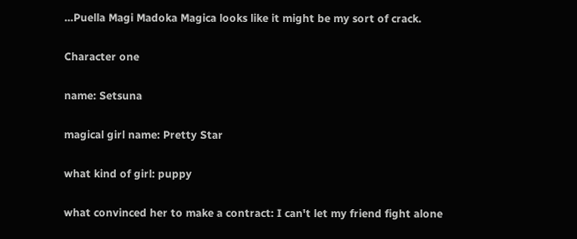...Puella Magi Madoka Magica looks like it might be my sort of crack.

Character one

name: Setsuna

magical girl name: Pretty Star

what kind of girl: puppy

what convinced her to make a contract: I can't let my friend fight alone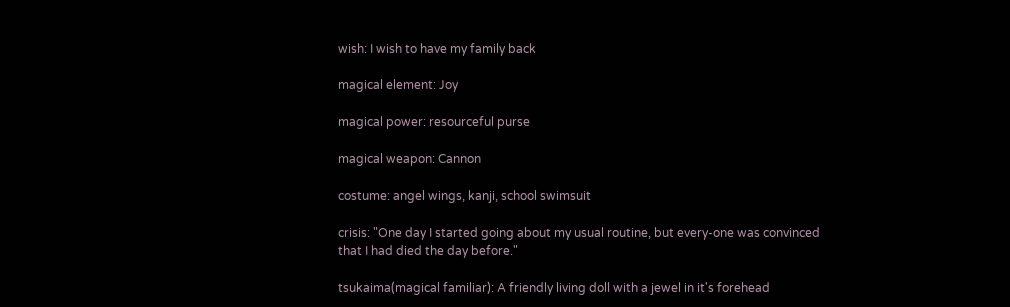wish: I wish to have my family back

magical element: Joy

magical power: resourceful purse

magical weapon: Cannon

costume: angel wings, kanji, school swimsuit

crisis: "One day I started going about my usual routine, but every-one was convinced that I had died the day before."

tsukaima(magical familiar): A friendly living doll with a jewel in it's forehead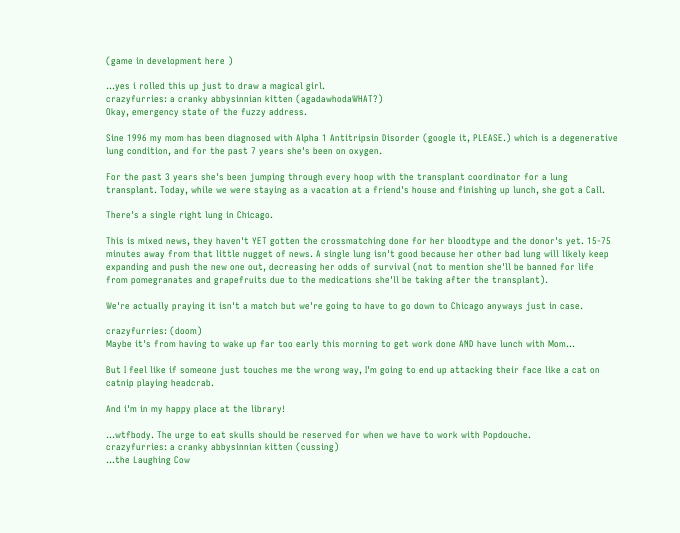(game in development here )

...yes i rolled this up just to draw a magical girl.
crazyfurries: a cranky abbysinnian kitten (agadawhodaWHAT?)
Okay, emergency state of the fuzzy address.

Sine 1996 my mom has been diagnosed with Alpha 1 Antitripsin Disorder (google it, PLEASE.) which is a degenerative lung condition, and for the past 7 years she's been on oxygen.

For the past 3 years she's been jumping through every hoop with the transplant coordinator for a lung transplant. Today, while we were staying as a vacation at a friend's house and finishing up lunch, she got a Call.

There's a single right lung in Chicago.

This is mixed news, they haven't YET gotten the crossmatching done for her bloodtype and the donor's yet. 15-75 minutes away from that little nugget of news. A single lung isn't good because her other bad lung will likely keep expanding and push the new one out, decreasing her odds of survival (not to mention she'll be banned for life from pomegranates and grapefruits due to the medications she'll be taking after the transplant).

We're actually praying it isn't a match but we're going to have to go down to Chicago anyways just in case.

crazyfurries: (doom)
Maybe it's from having to wake up far too early this morning to get work done AND have lunch with Mom...

But I feel like if someone just touches me the wrong way, I'm going to end up attacking their face like a cat on catnip playing headcrab.

And i'm in my happy place at the library!

...wtfbody. The urge to eat skulls should be reserved for when we have to work with Popdouche.
crazyfurries: a cranky abbysinnian kitten (cussing)
...the Laughing Cow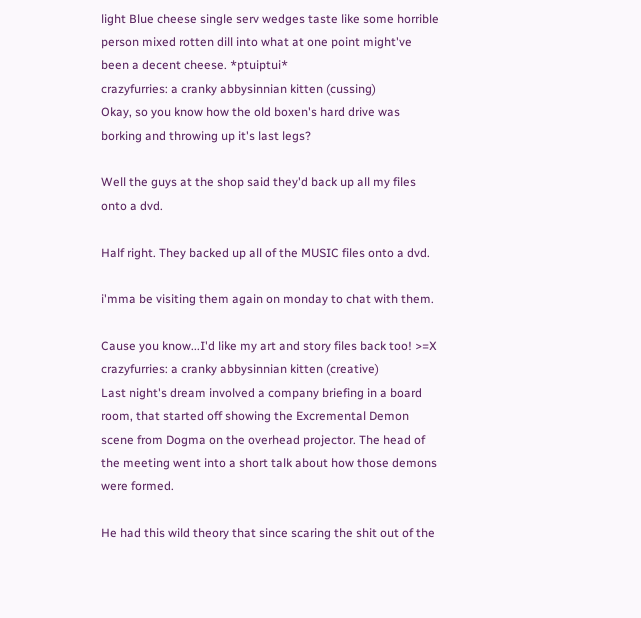light Blue cheese single serv wedges taste like some horrible person mixed rotten dill into what at one point might've been a decent cheese. *ptuiptui*
crazyfurries: a cranky abbysinnian kitten (cussing)
Okay, so you know how the old boxen's hard drive was borking and throwing up it's last legs?

Well the guys at the shop said they'd back up all my files onto a dvd.

Half right. They backed up all of the MUSIC files onto a dvd.

i'mma be visiting them again on monday to chat with them.

Cause you know...I'd like my art and story files back too! >=X
crazyfurries: a cranky abbysinnian kitten (creative)
Last night's dream involved a company briefing in a board room, that started off showing the Excremental Demon scene from Dogma on the overhead projector. The head of the meeting went into a short talk about how those demons were formed.

He had this wild theory that since scaring the shit out of the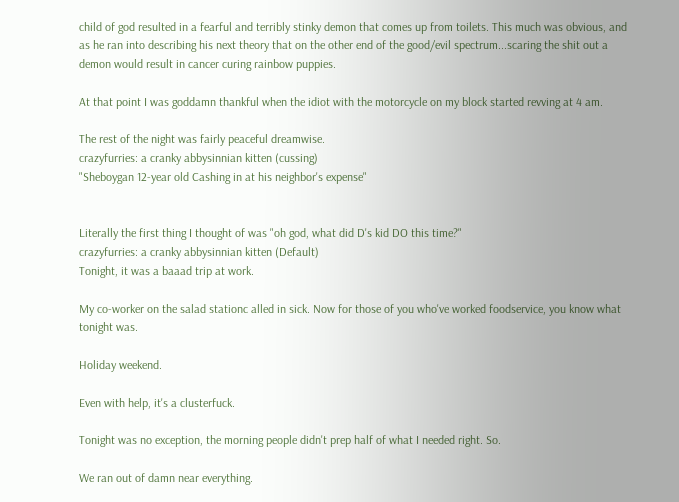child of god resulted in a fearful and terribly stinky demon that comes up from toilets. This much was obvious, and as he ran into describing his next theory that on the other end of the good/evil spectrum...scaring the shit out a demon would result in cancer curing rainbow puppies.

At that point I was goddamn thankful when the idiot with the motorcycle on my block started revving at 4 am.

The rest of the night was fairly peaceful dreamwise.
crazyfurries: a cranky abbysinnian kitten (cussing)
"Sheboygan 12-year old Cashing in at his neighbor's expense"


Literally the first thing I thought of was "oh god, what did D's kid DO this time?"
crazyfurries: a cranky abbysinnian kitten (Default)
Tonight, it was a baaad trip at work.

My co-worker on the salad stationc alled in sick. Now for those of you who've worked foodservice, you know what tonight was.

Holiday weekend.

Even with help, it's a clusterfuck.

Tonight was no exception, the morning people didn't prep half of what I needed right. So.

We ran out of damn near everything.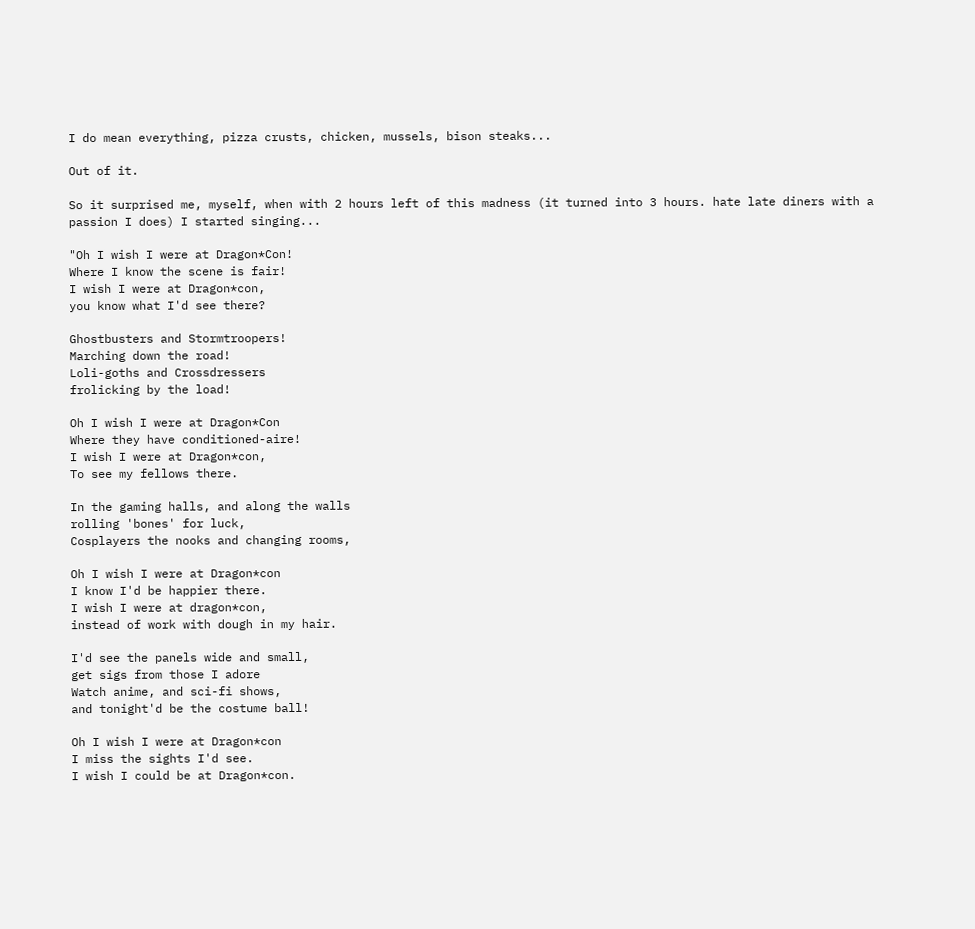I do mean everything, pizza crusts, chicken, mussels, bison steaks...

Out of it.

So it surprised me, myself, when with 2 hours left of this madness (it turned into 3 hours. hate late diners with a passion I does) I started singing...

"Oh I wish I were at Dragon*Con!
Where I know the scene is fair!
I wish I were at Dragon*con,
you know what I'd see there?

Ghostbusters and Stormtroopers!
Marching down the road!
Loli-goths and Crossdressers
frolicking by the load!

Oh I wish I were at Dragon*Con
Where they have conditioned-aire!
I wish I were at Dragon*con,
To see my fellows there.

In the gaming halls, and along the walls
rolling 'bones' for luck,
Cosplayers the nooks and changing rooms,

Oh I wish I were at Dragon*con
I know I'd be happier there.
I wish I were at dragon*con,
instead of work with dough in my hair.

I'd see the panels wide and small,
get sigs from those I adore
Watch anime, and sci-fi shows,
and tonight'd be the costume ball!

Oh I wish I were at Dragon*con
I miss the sights I'd see.
I wish I could be at Dragon*con.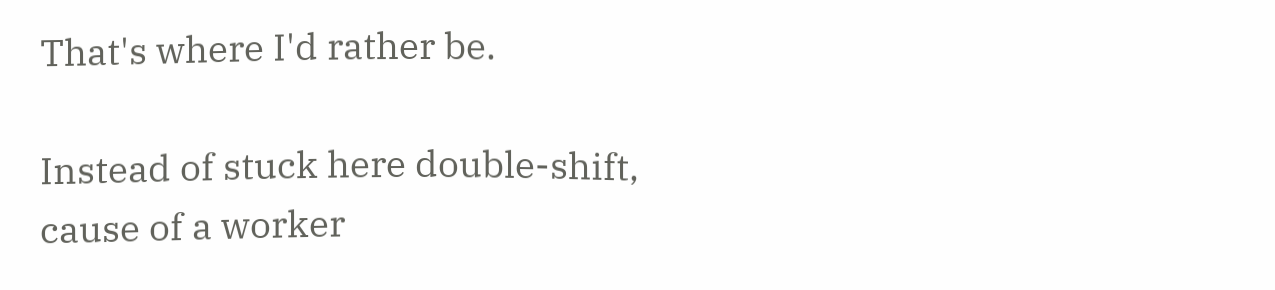That's where I'd rather be.

Instead of stuck here double-shift,
cause of a worker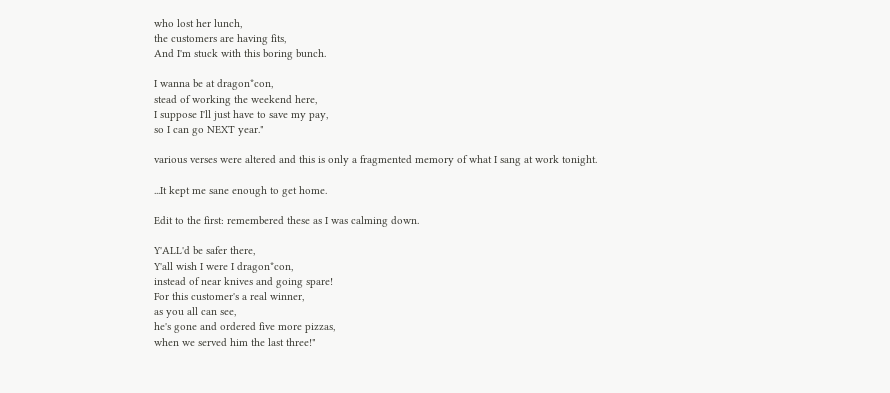who lost her lunch,
the customers are having fits,
And I'm stuck with this boring bunch.

I wanna be at dragon*con,
stead of working the weekend here,
I suppose I'll just have to save my pay,
so I can go NEXT year."

various verses were altered and this is only a fragmented memory of what I sang at work tonight.

...It kept me sane enough to get home.

Edit to the first: remembered these as I was calming down.

Y'ALL'd be safer there,
Y'all wish I were I dragon*con,
instead of near knives and going spare!
For this customer's a real winner,
as you all can see,
he's gone and ordered five more pizzas,
when we served him the last three!"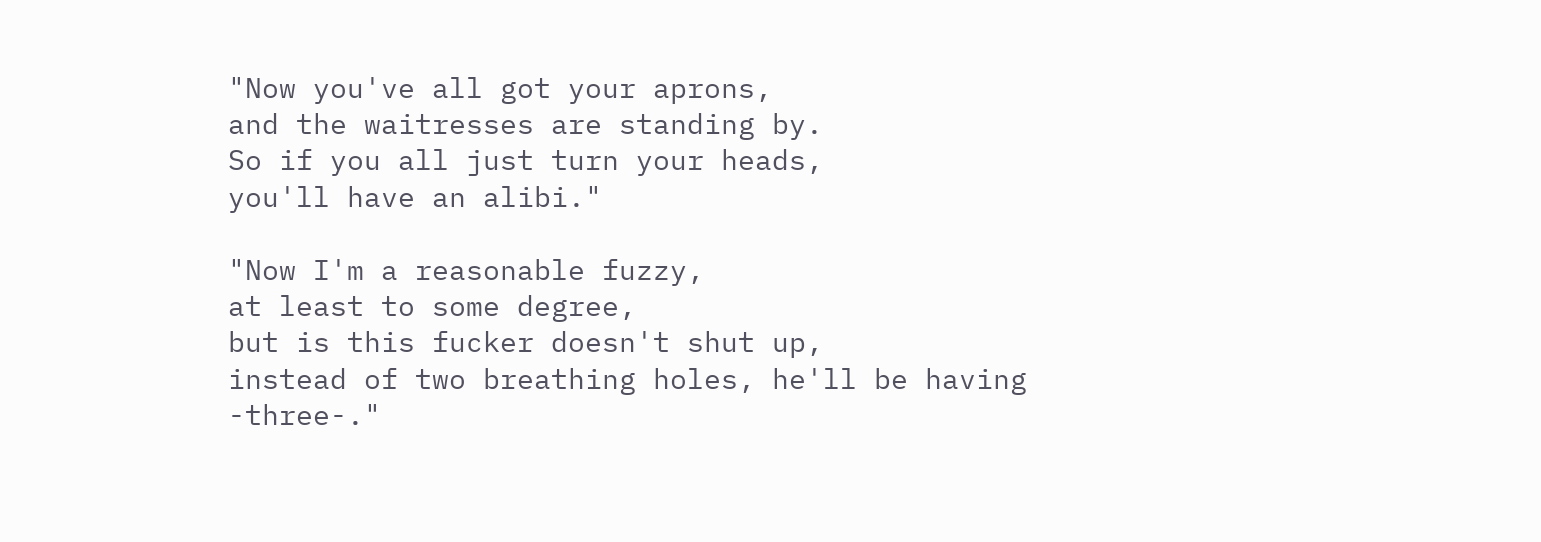"Now you've all got your aprons,
and the waitresses are standing by.
So if you all just turn your heads,
you'll have an alibi."

"Now I'm a reasonable fuzzy,
at least to some degree,
but is this fucker doesn't shut up,
instead of two breathing holes, he'll be having -three-."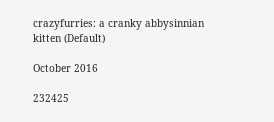crazyfurries: a cranky abbysinnian kitten (Default)

October 2016

232425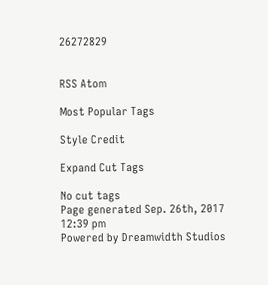26272829


RSS Atom

Most Popular Tags

Style Credit

Expand Cut Tags

No cut tags
Page generated Sep. 26th, 2017 12:39 pm
Powered by Dreamwidth Studios